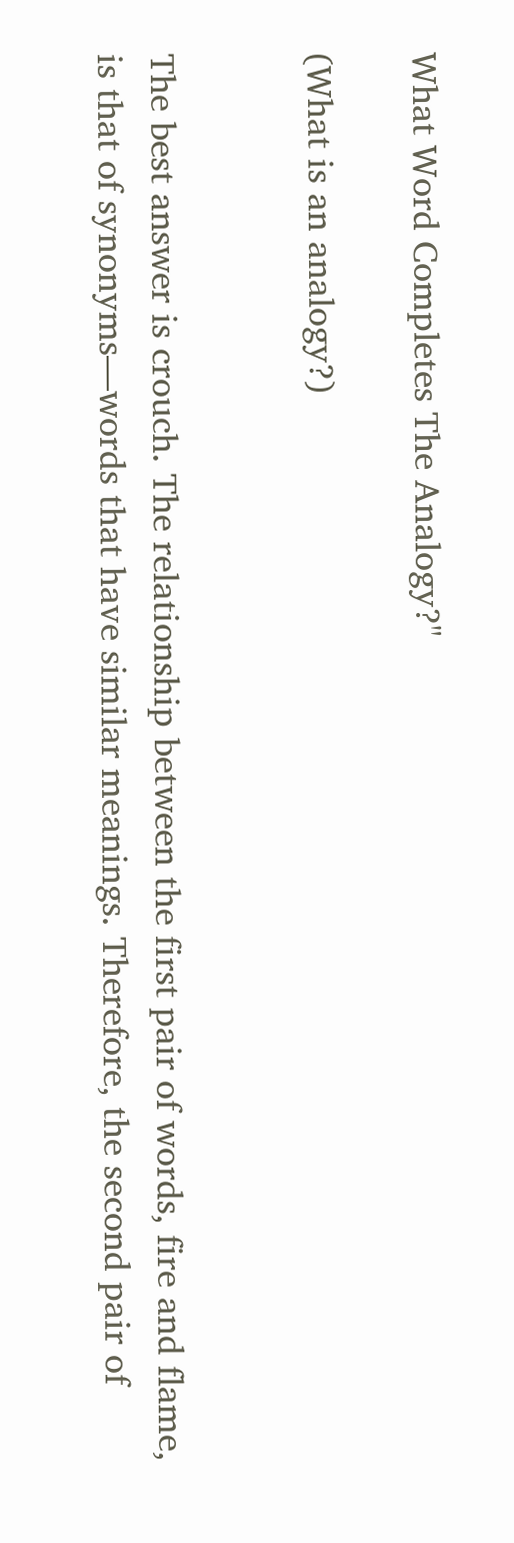What Word Completes The Analogy?"

(What is an analogy?)


The best answer is crouch. The relationship between the first pair of words, fire and flame, is that of synonyms—words that have similar meanings. Therefore, the second pair of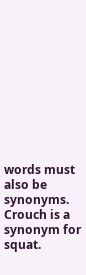words must also be synonyms. Crouch is a synonym for squat.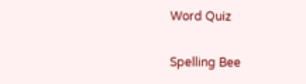Word Quiz

Spelling Bee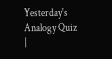Yesterday's Analogy Quiz  |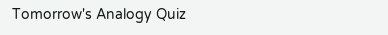Tomorrow's Analogy Quiz